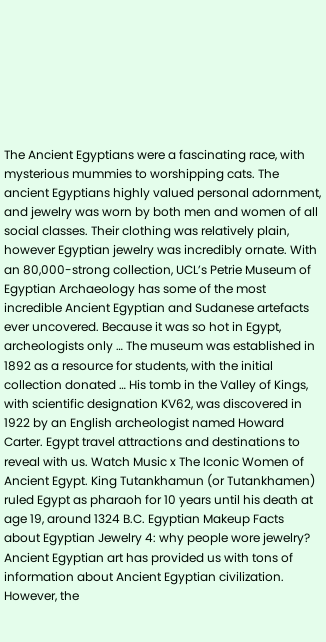The Ancient Egyptians were a fascinating race, with mysterious mummies to worshipping cats. The ancient Egyptians highly valued personal adornment, and jewelry was worn by both men and women of all social classes. Their clothing was relatively plain, however Egyptian jewelry was incredibly ornate. With an 80,000-strong collection, UCL’s Petrie Museum of Egyptian Archaeology has some of the most incredible Ancient Egyptian and Sudanese artefacts ever uncovered. Because it was so hot in Egypt, archeologists only … The museum was established in 1892 as a resource for students, with the initial collection donated … His tomb in the Valley of Kings, with scientific designation KV62, was discovered in 1922 by an English archeologist named Howard Carter. Egypt travel attractions and destinations to reveal with us. Watch Music x The Iconic Women of Ancient Egypt. King Tutankhamun (or Tutankhamen) ruled Egypt as pharaoh for 10 years until his death at age 19, around 1324 B.C. Egyptian Makeup Facts about Egyptian Jewelry 4: why people wore jewelry? Ancient Egyptian art has provided us with tons of information about Ancient Egyptian civilization. However, the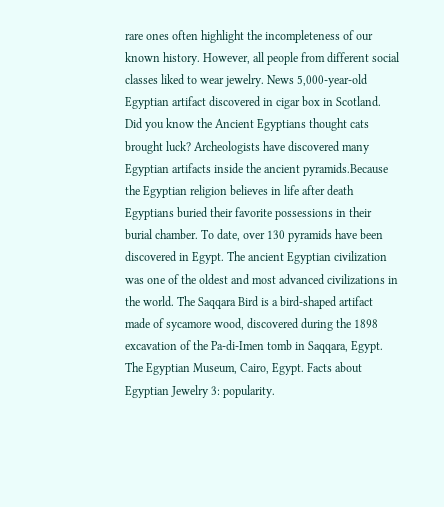rare ones often highlight the incompleteness of our known history. However, all people from different social classes liked to wear jewelry. News 5,000-year-old Egyptian artifact discovered in cigar box in Scotland. Did you know the Ancient Egyptians thought cats brought luck? Archeologists have discovered many Egyptian artifacts inside the ancient pyramids.Because the Egyptian religion believes in life after death Egyptians buried their favorite possessions in their burial chamber. To date, over 130 pyramids have been discovered in Egypt. The ancient Egyptian civilization was one of the oldest and most advanced civilizations in the world. The Saqqara Bird is a bird-shaped artifact made of sycamore wood, discovered during the 1898 excavation of the Pa-di-Imen tomb in Saqqara, Egypt. The Egyptian Museum, Cairo, Egypt. Facts about Egyptian Jewelry 3: popularity.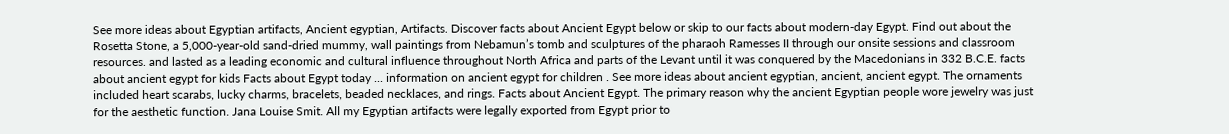See more ideas about Egyptian artifacts, Ancient egyptian, Artifacts. Discover facts about Ancient Egypt below or skip to our facts about modern-day Egypt. Find out about the Rosetta Stone, a 5,000-year-old sand-dried mummy, wall paintings from Nebamun’s tomb and sculptures of the pharaoh Ramesses II through our onsite sessions and classroom resources. and lasted as a leading economic and cultural influence throughout North Africa and parts of the Levant until it was conquered by the Macedonians in 332 B.C.E. facts about ancient egypt for kids Facts about Egypt today ... information on ancient egypt for children . See more ideas about ancient egyptian, ancient, ancient egypt. The ornaments included heart scarabs, lucky charms, bracelets, beaded necklaces, and rings. Facts about Ancient Egypt. The primary reason why the ancient Egyptian people wore jewelry was just for the aesthetic function. Jana Louise Smit. All my Egyptian artifacts were legally exported from Egypt prior to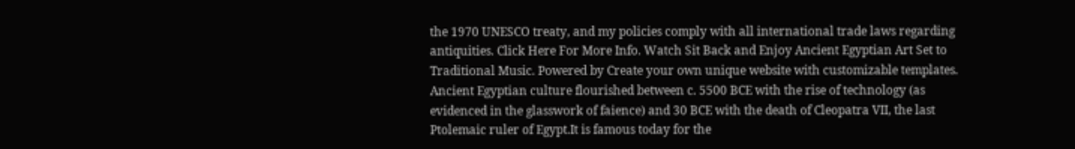the 1970 UNESCO treaty, and my policies comply with all international trade laws regarding antiquities. Click Here For More Info. Watch Sit Back and Enjoy Ancient Egyptian Art Set to Traditional Music. Powered by Create your own unique website with customizable templates. Ancient Egyptian culture flourished between c. 5500 BCE with the rise of technology (as evidenced in the glasswork of faience) and 30 BCE with the death of Cleopatra VII, the last Ptolemaic ruler of Egypt.It is famous today for the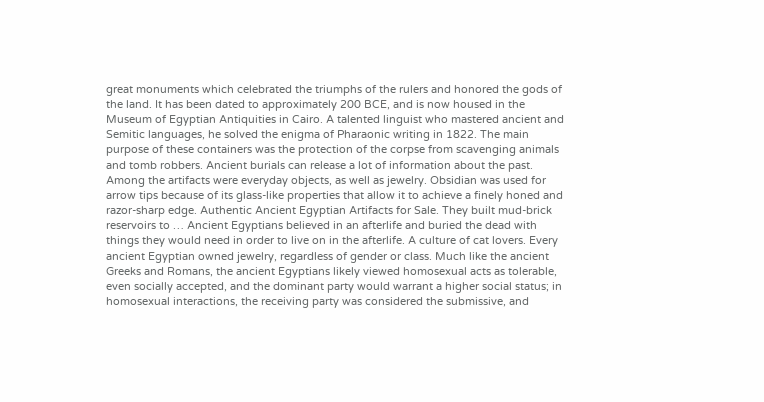great monuments which celebrated the triumphs of the rulers and honored the gods of the land. It has been dated to approximately 200 BCE, and is now housed in the Museum of Egyptian Antiquities in Cairo. A talented linguist who mastered ancient and Semitic languages, he solved the enigma of Pharaonic writing in 1822. The main purpose of these containers was the protection of the corpse from scavenging animals and tomb robbers. Ancient burials can release a lot of information about the past. Among the artifacts were everyday objects, as well as jewelry. Obsidian was used for arrow tips because of its glass-like properties that allow it to achieve a finely honed and razor-sharp edge. Authentic Ancient Egyptian Artifacts for Sale. They built mud-brick reservoirs to … Ancient Egyptians believed in an afterlife and buried the dead with things they would need in order to live on in the afterlife. A culture of cat lovers. Every ancient Egyptian owned jewelry, regardless of gender or class. Much like the ancient Greeks and Romans, the ancient Egyptians likely viewed homosexual acts as tolerable, even socially accepted, and the dominant party would warrant a higher social status; in homosexual interactions, the receiving party was considered the submissive, and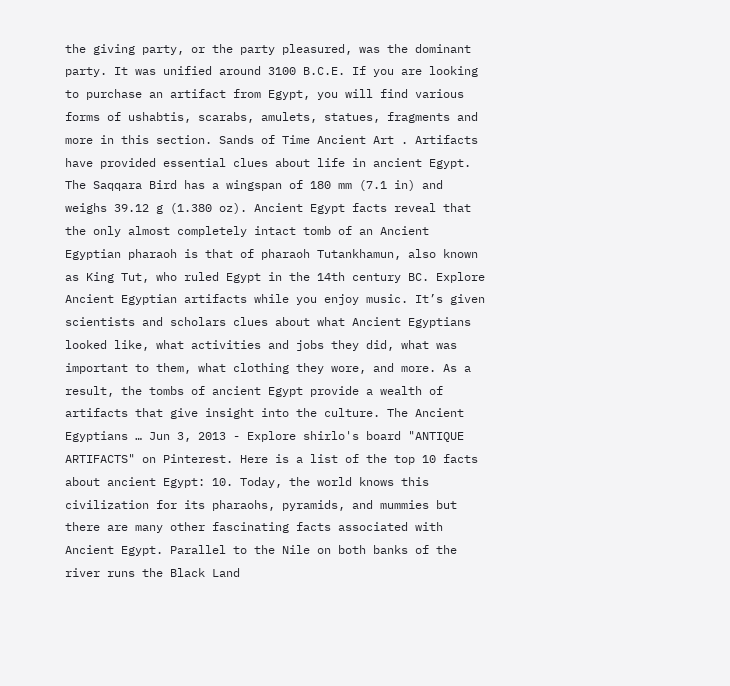the giving party, or the party pleasured, was the dominant party. It was unified around 3100 B.C.E. If you are looking to purchase an artifact from Egypt, you will find various forms of ushabtis, scarabs, amulets, statues, fragments and more in this section. Sands of Time Ancient Art . Artifacts have provided essential clues about life in ancient Egypt. The Saqqara Bird has a wingspan of 180 mm (7.1 in) and weighs 39.12 g (1.380 oz). Ancient Egypt facts reveal that the only almost completely intact tomb of an Ancient Egyptian pharaoh is that of pharaoh Tutankhamun, also known as King Tut, who ruled Egypt in the 14th century BC. Explore Ancient Egyptian artifacts while you enjoy music. It’s given scientists and scholars clues about what Ancient Egyptians looked like, what activities and jobs they did, what was important to them, what clothing they wore, and more. As a result, the tombs of ancient Egypt provide a wealth of artifacts that give insight into the culture. The Ancient Egyptians … Jun 3, 2013 - Explore shirlo's board "ANTIQUE ARTIFACTS" on Pinterest. Here is a list of the top 10 facts about ancient Egypt: 10. Today, the world knows this civilization for its pharaohs, pyramids, and mummies but there are many other fascinating facts associated with Ancient Egypt. Parallel to the Nile on both banks of the river runs the Black Land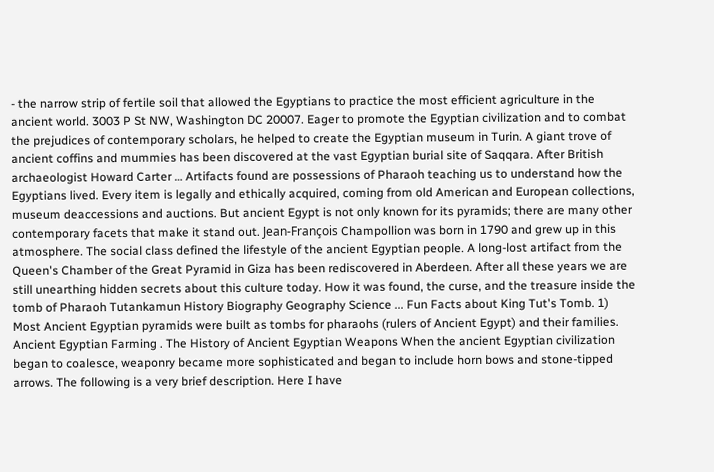- the narrow strip of fertile soil that allowed the Egyptians to practice the most efficient agriculture in the ancient world. 3003 P St NW, Washington DC 20007. Eager to promote the Egyptian civilization and to combat the prejudices of contemporary scholars, he helped to create the Egyptian museum in Turin. A giant trove of ancient coffins and mummies has been discovered at the vast Egyptian burial site of Saqqara. After British archaeologist Howard Carter … Artifacts found are possessions of Pharaoh teaching us to understand how the Egyptians lived. Every item is legally and ethically acquired, coming from old American and European collections, museum deaccessions and auctions. But ancient Egypt is not only known for its pyramids; there are many other contemporary facets that make it stand out. Jean-François Champollion was born in 1790 and grew up in this atmosphere. The social class defined the lifestyle of the ancient Egyptian people. A long-lost artifact from the Queen's Chamber of the Great Pyramid in Giza has been rediscovered in Aberdeen. After all these years we are still unearthing hidden secrets about this culture today. How it was found, the curse, and the treasure inside the tomb of Pharaoh Tutankamun History Biography Geography Science ... Fun Facts about King Tut's Tomb. 1) Most Ancient Egyptian pyramids were built as tombs for pharaohs (rulers of Ancient Egypt) and their families. Ancient Egyptian Farming . The History of Ancient Egyptian Weapons When the ancient Egyptian civilization began to coalesce, weaponry became more sophisticated and began to include horn bows and stone-tipped arrows. The following is a very brief description. Here I have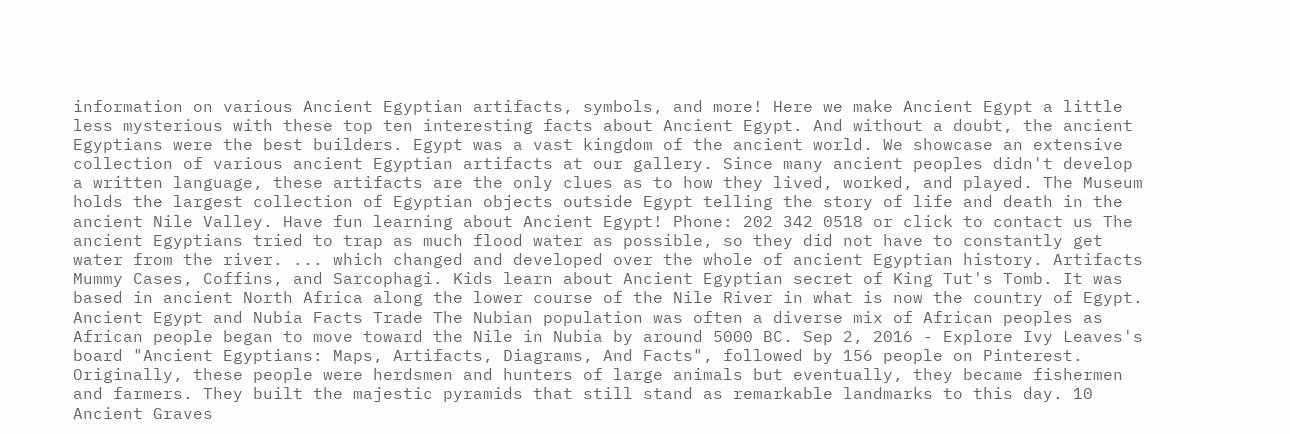information on various Ancient Egyptian artifacts, symbols, and more! Here we make Ancient Egypt a little less mysterious with these top ten interesting facts about Ancient Egypt. And without a doubt, the ancient Egyptians were the best builders. Egypt was a vast kingdom of the ancient world. We showcase an extensive collection of various ancient Egyptian artifacts at our gallery. Since many ancient peoples didn't develop a written language, these artifacts are the only clues as to how they lived, worked, and played. The Museum holds the largest collection of Egyptian objects outside Egypt telling the story of life and death in the ancient Nile Valley. Have fun learning about Ancient Egypt! Phone: 202 342 0518 or click to contact us The ancient Egyptians tried to trap as much flood water as possible, so they did not have to constantly get water from the river. ... which changed and developed over the whole of ancient Egyptian history. Artifacts Mummy Cases, Coffins, and Sarcophagi. Kids learn about Ancient Egyptian secret of King Tut's Tomb. It was based in ancient North Africa along the lower course of the Nile River in what is now the country of Egypt. Ancient Egypt and Nubia Facts Trade The Nubian population was often a diverse mix of African peoples as African people began to move toward the Nile in Nubia by around 5000 BC. Sep 2, 2016 - Explore Ivy Leaves's board "Ancient Egyptians: Maps, Artifacts, Diagrams, And Facts", followed by 156 people on Pinterest. Originally, these people were herdsmen and hunters of large animals but eventually, they became fishermen and farmers. They built the majestic pyramids that still stand as remarkable landmarks to this day. 10 Ancient Graves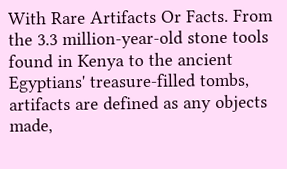With Rare Artifacts Or Facts. From the 3.3 million-year-old stone tools found in Kenya to the ancient Egyptians' treasure-filled tombs, artifacts are defined as any objects made,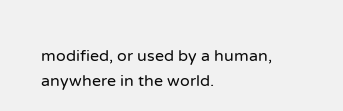modified, or used by a human, anywhere in the world.